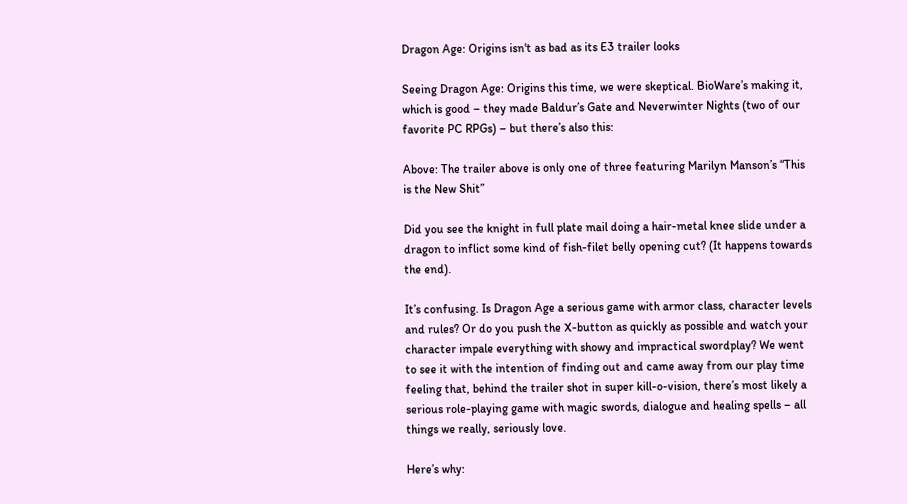Dragon Age: Origins isn't as bad as its E3 trailer looks

Seeing Dragon Age: Origins this time, we were skeptical. BioWare’s making it, which is good – they made Baldur’s Gate and Neverwinter Nights (two of our favorite PC RPGs) – but there’s also this:

Above: The trailer above is only one of three featuring Marilyn Manson’s “This is the New Shit”

Did you see the knight in full plate mail doing a hair-metal knee slide under a dragon to inflict some kind of fish-filet belly opening cut? (It happens towards the end).

It’s confusing. Is Dragon Age a serious game with armor class, character levels and rules? Or do you push the X-button as quickly as possible and watch your character impale everything with showy and impractical swordplay? We went to see it with the intention of finding out and came away from our play time feeling that, behind the trailer shot in super kill-o-vision, there’s most likely a serious role-playing game with magic swords, dialogue and healing spells – all things we really, seriously love.

Here’s why: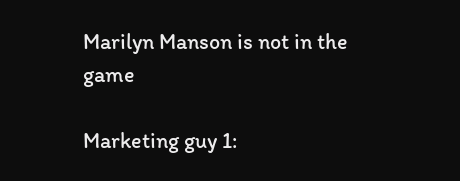Marilyn Manson is not in the game

Marketing guy 1: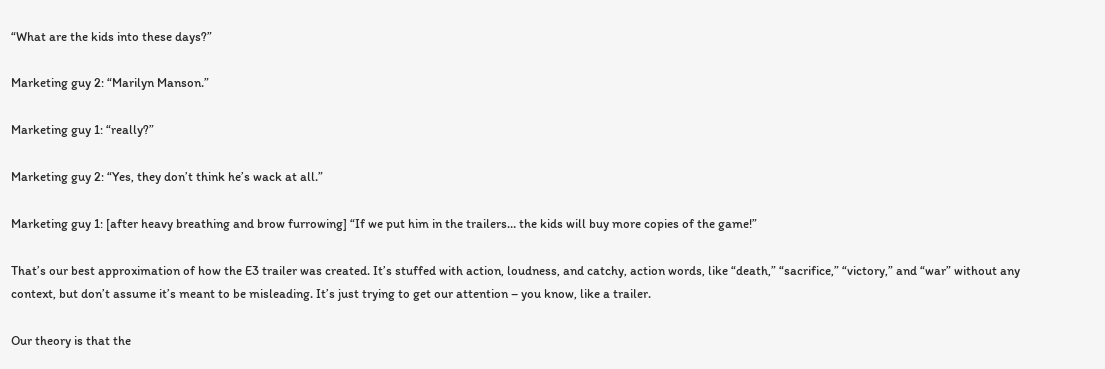“What are the kids into these days?”

Marketing guy 2: “Marilyn Manson.”

Marketing guy 1: “really?”

Marketing guy 2: “Yes, they don’t think he’s wack at all.”

Marketing guy 1: [after heavy breathing and brow furrowing] “If we put him in the trailers… the kids will buy more copies of the game!”

That’s our best approximation of how the E3 trailer was created. It’s stuffed with action, loudness, and catchy, action words, like “death,” “sacrifice,” “victory,” and “war” without any context, but don’t assume it’s meant to be misleading. It’s just trying to get our attention – you know, like a trailer.

Our theory is that the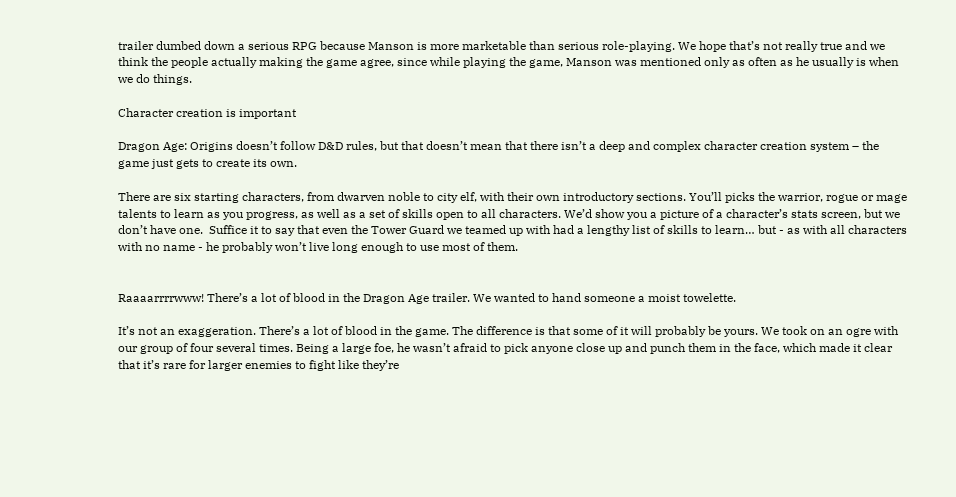trailer dumbed down a serious RPG because Manson is more marketable than serious role-playing. We hope that’s not really true and we think the people actually making the game agree, since while playing the game, Manson was mentioned only as often as he usually is when we do things.

Character creation is important

Dragon Age: Origins doesn’t follow D&D rules, but that doesn’t mean that there isn’t a deep and complex character creation system – the game just gets to create its own.

There are six starting characters, from dwarven noble to city elf, with their own introductory sections. You’ll picks the warrior, rogue or mage talents to learn as you progress, as well as a set of skills open to all characters. We’d show you a picture of a character’s stats screen, but we don’t have one.  Suffice it to say that even the Tower Guard we teamed up with had a lengthy list of skills to learn… but - as with all characters with no name - he probably won’t live long enough to use most of them.


Raaaarrrrwww! There’s a lot of blood in the Dragon Age trailer. We wanted to hand someone a moist towelette.

It’s not an exaggeration. There’s a lot of blood in the game. The difference is that some of it will probably be yours. We took on an ogre with our group of four several times. Being a large foe, he wasn’t afraid to pick anyone close up and punch them in the face, which made it clear that it’s rare for larger enemies to fight like they’re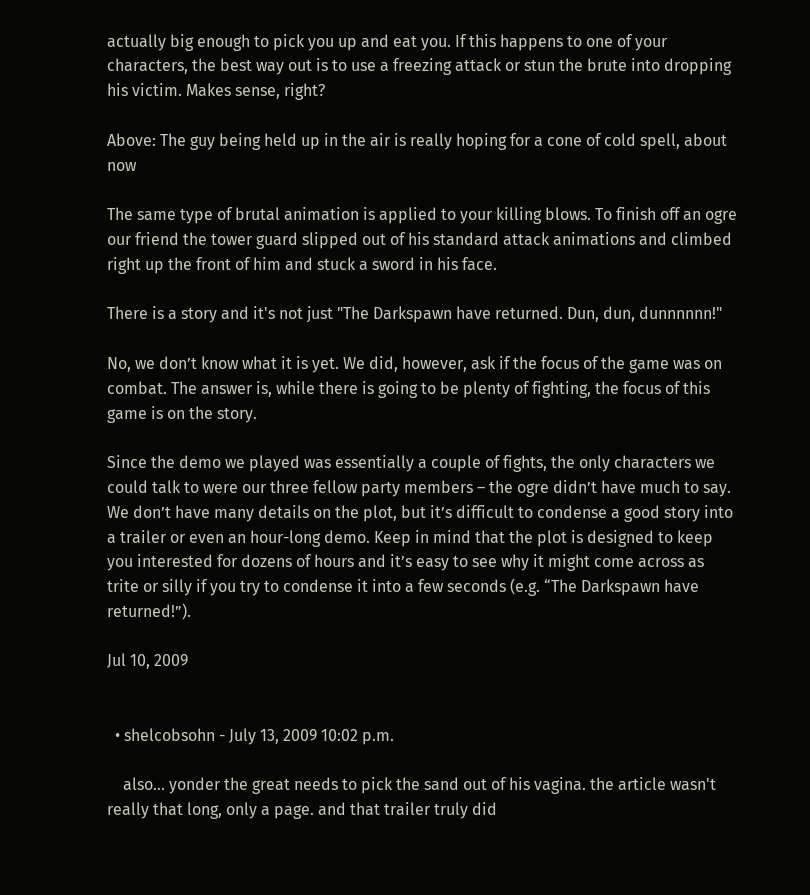actually big enough to pick you up and eat you. If this happens to one of your characters, the best way out is to use a freezing attack or stun the brute into dropping his victim. Makes sense, right?

Above: The guy being held up in the air is really hoping for a cone of cold spell, about now

The same type of brutal animation is applied to your killing blows. To finish off an ogre our friend the tower guard slipped out of his standard attack animations and climbed right up the front of him and stuck a sword in his face.

There is a story and it's not just "The Darkspawn have returned. Dun, dun, dunnnnnn!"

No, we don’t know what it is yet. We did, however, ask if the focus of the game was on combat. The answer is, while there is going to be plenty of fighting, the focus of this game is on the story.

Since the demo we played was essentially a couple of fights, the only characters we could talk to were our three fellow party members – the ogre didn’t have much to say. We don’t have many details on the plot, but it’s difficult to condense a good story into a trailer or even an hour-long demo. Keep in mind that the plot is designed to keep you interested for dozens of hours and it’s easy to see why it might come across as trite or silly if you try to condense it into a few seconds (e.g. “The Darkspawn have returned!”).

Jul 10, 2009


  • shelcobsohn - July 13, 2009 10:02 p.m.

    also... yonder the great needs to pick the sand out of his vagina. the article wasn't really that long, only a page. and that trailer truly did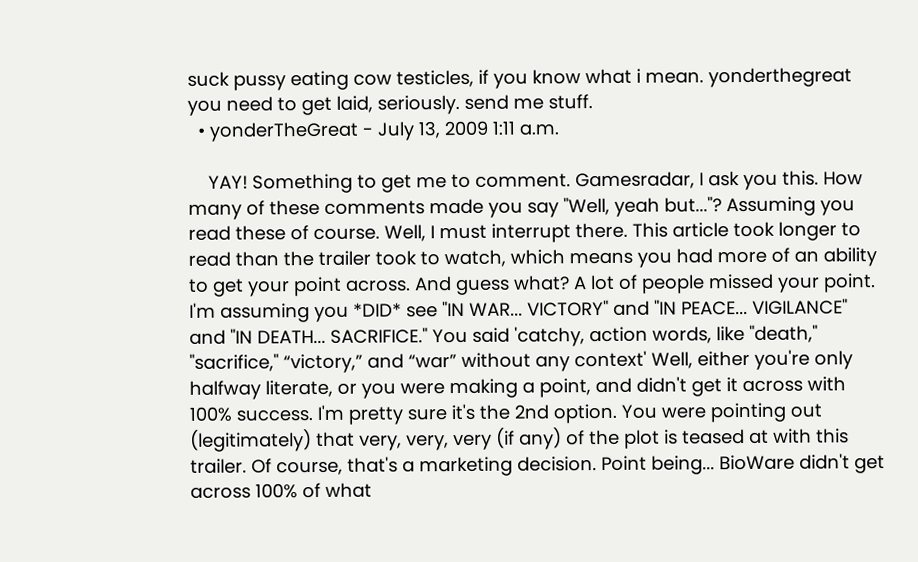suck pussy eating cow testicles, if you know what i mean. yonderthegreat you need to get laid, seriously. send me stuff.
  • yonderTheGreat - July 13, 2009 1:11 a.m.

    YAY! Something to get me to comment. Gamesradar, I ask you this. How many of these comments made you say "Well, yeah but..."? Assuming you read these of course. Well, I must interrupt there. This article took longer to read than the trailer took to watch, which means you had more of an ability to get your point across. And guess what? A lot of people missed your point. I'm assuming you *DID* see "IN WAR... VICTORY" and "IN PEACE... VIGILANCE" and "IN DEATH... SACRIFICE." You said 'catchy, action words, like "death," "sacrifice," “victory,” and “war” without any context' Well, either you're only halfway literate, or you were making a point, and didn't get it across with 100% success. I'm pretty sure it's the 2nd option. You were pointing out (legitimately) that very, very, very (if any) of the plot is teased at with this trailer. Of course, that's a marketing decision. Point being... BioWare didn't get across 100% of what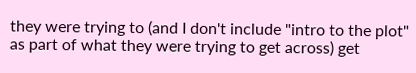they were trying to (and I don't include "intro to the plot" as part of what they were trying to get across) get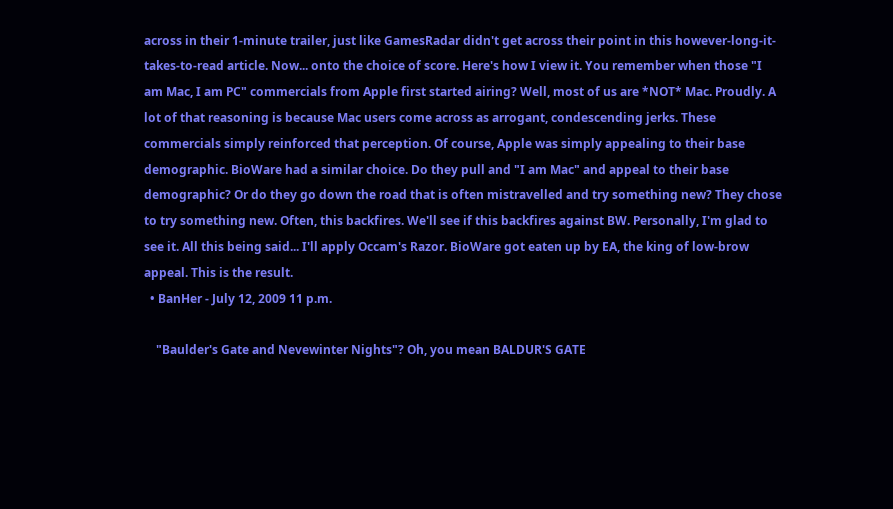across in their 1-minute trailer, just like GamesRadar didn't get across their point in this however-long-it-takes-to-read article. Now... onto the choice of score. Here's how I view it. You remember when those "I am Mac, I am PC" commercials from Apple first started airing? Well, most of us are *NOT* Mac. Proudly. A lot of that reasoning is because Mac users come across as arrogant, condescending jerks. These commercials simply reinforced that perception. Of course, Apple was simply appealing to their base demographic. BioWare had a similar choice. Do they pull and "I am Mac" and appeal to their base demographic? Or do they go down the road that is often mistravelled and try something new? They chose to try something new. Often, this backfires. We'll see if this backfires against BW. Personally, I'm glad to see it. All this being said... I'll apply Occam's Razor. BioWare got eaten up by EA, the king of low-brow appeal. This is the result.
  • BanHer - July 12, 2009 11 p.m.

    "Baulder's Gate and Nevewinter Nights"? Oh, you mean BALDUR'S GATE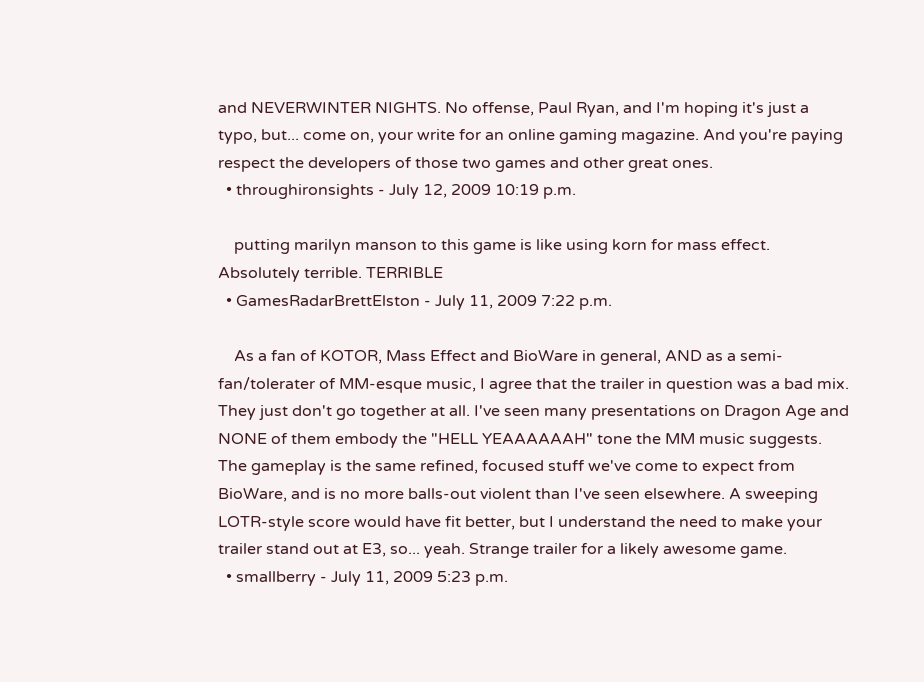and NEVERWINTER NIGHTS. No offense, Paul Ryan, and I'm hoping it's just a typo, but... come on, your write for an online gaming magazine. And you're paying respect the developers of those two games and other great ones.
  • throughironsights - July 12, 2009 10:19 p.m.

    putting marilyn manson to this game is like using korn for mass effect. Absolutely terrible. TERRIBLE
  • GamesRadarBrettElston - July 11, 2009 7:22 p.m.

    As a fan of KOTOR, Mass Effect and BioWare in general, AND as a semi-fan/tolerater of MM-esque music, I agree that the trailer in question was a bad mix. They just don't go together at all. I've seen many presentations on Dragon Age and NONE of them embody the "HELL YEAAAAAAH" tone the MM music suggests. The gameplay is the same refined, focused stuff we've come to expect from BioWare, and is no more balls-out violent than I've seen elsewhere. A sweeping LOTR-style score would have fit better, but I understand the need to make your trailer stand out at E3, so... yeah. Strange trailer for a likely awesome game.
  • smallberry - July 11, 2009 5:23 p.m.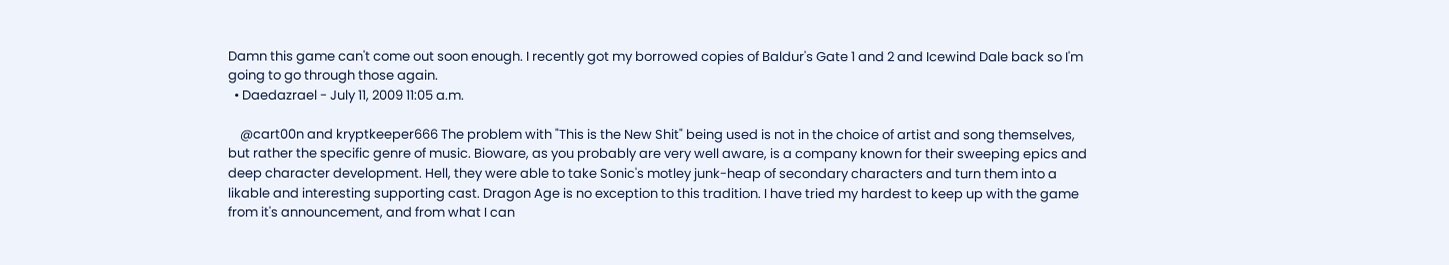Damn this game can't come out soon enough. I recently got my borrowed copies of Baldur's Gate 1 and 2 and Icewind Dale back so I'm going to go through those again.
  • Daedazrael - July 11, 2009 11:05 a.m.

    @cart00n and kryptkeeper666 The problem with "This is the New Shit" being used is not in the choice of artist and song themselves, but rather the specific genre of music. Bioware, as you probably are very well aware, is a company known for their sweeping epics and deep character development. Hell, they were able to take Sonic's motley junk-heap of secondary characters and turn them into a likable and interesting supporting cast. Dragon Age is no exception to this tradition. I have tried my hardest to keep up with the game from it's announcement, and from what I can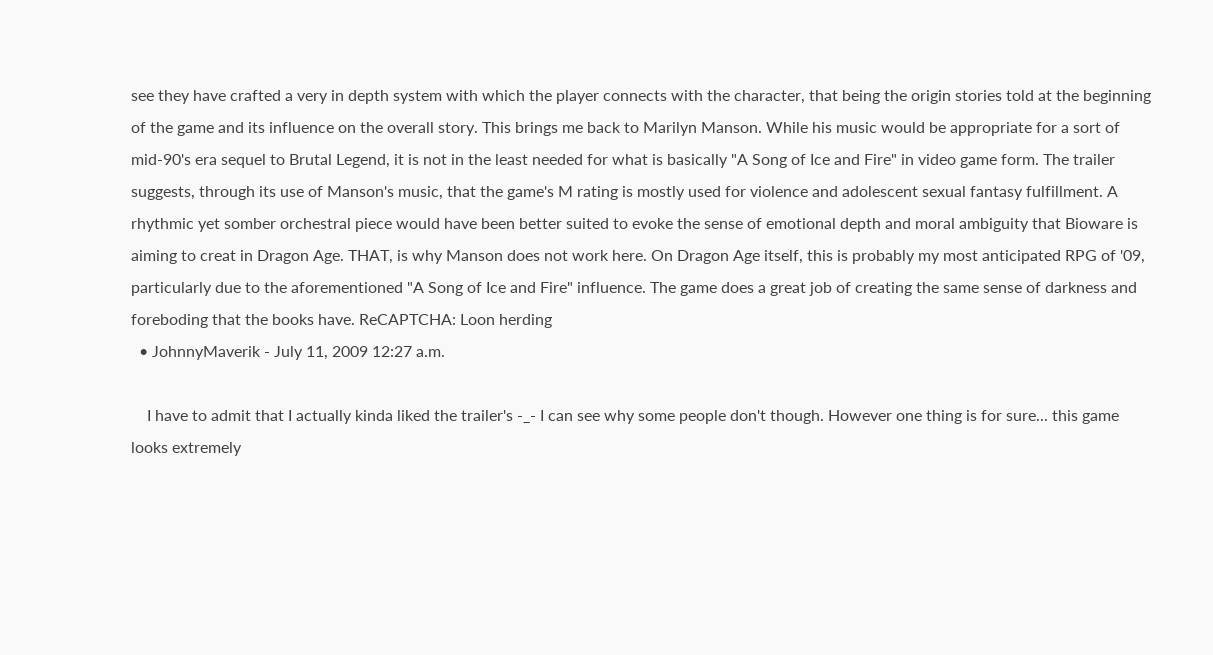see they have crafted a very in depth system with which the player connects with the character, that being the origin stories told at the beginning of the game and its influence on the overall story. This brings me back to Marilyn Manson. While his music would be appropriate for a sort of mid-90's era sequel to Brutal Legend, it is not in the least needed for what is basically "A Song of Ice and Fire" in video game form. The trailer suggests, through its use of Manson's music, that the game's M rating is mostly used for violence and adolescent sexual fantasy fulfillment. A rhythmic yet somber orchestral piece would have been better suited to evoke the sense of emotional depth and moral ambiguity that Bioware is aiming to creat in Dragon Age. THAT, is why Manson does not work here. On Dragon Age itself, this is probably my most anticipated RPG of '09, particularly due to the aforementioned "A Song of Ice and Fire" influence. The game does a great job of creating the same sense of darkness and foreboding that the books have. ReCAPTCHA: Loon herding
  • JohnnyMaverik - July 11, 2009 12:27 a.m.

    I have to admit that I actually kinda liked the trailer's -_- I can see why some people don't though. However one thing is for sure... this game looks extremely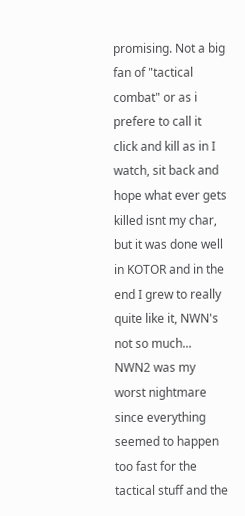promising. Not a big fan of "tactical combat" or as i prefere to call it click and kill as in I watch, sit back and hope what ever gets killed isnt my char, but it was done well in KOTOR and in the end I grew to really quite like it, NWN's not so much... NWN2 was my worst nightmare since everything seemed to happen too fast for the tactical stuff and the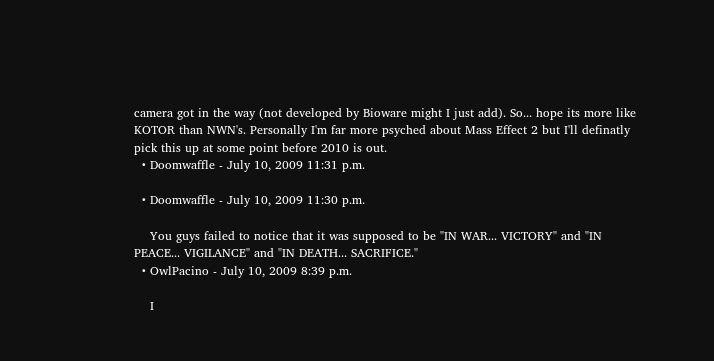camera got in the way (not developed by Bioware might I just add). So... hope its more like KOTOR than NWN's. Personally I'm far more psyched about Mass Effect 2 but I'll definatly pick this up at some point before 2010 is out.
  • Doomwaffle - July 10, 2009 11:31 p.m.

  • Doomwaffle - July 10, 2009 11:30 p.m.

    You guys failed to notice that it was supposed to be "IN WAR... VICTORY" and "IN PEACE... VIGILANCE" and "IN DEATH... SACRIFICE."
  • OwlPacino - July 10, 2009 8:39 p.m.

    I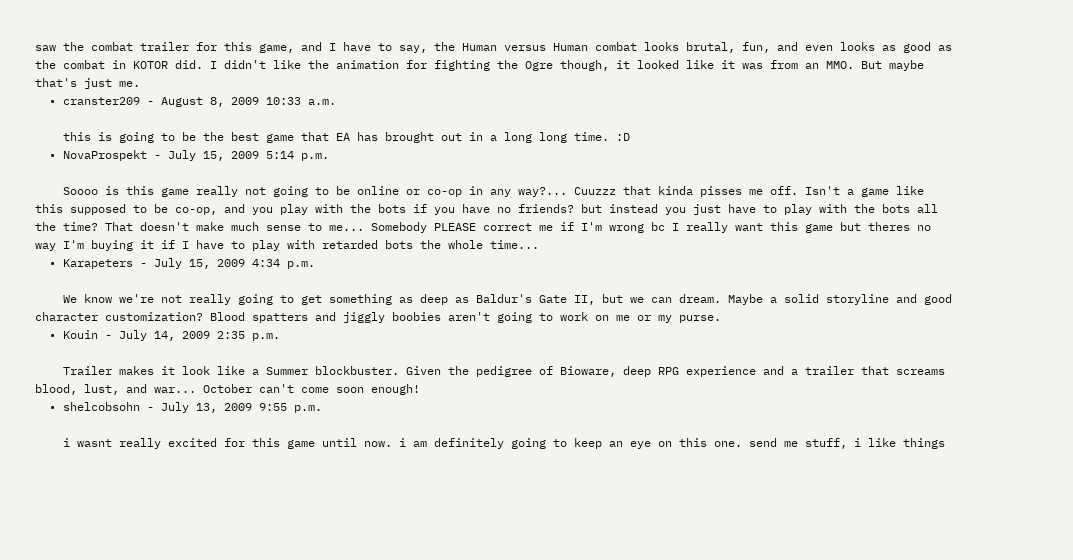saw the combat trailer for this game, and I have to say, the Human versus Human combat looks brutal, fun, and even looks as good as the combat in KOTOR did. I didn't like the animation for fighting the Ogre though, it looked like it was from an MMO. But maybe that's just me.
  • cranster209 - August 8, 2009 10:33 a.m.

    this is going to be the best game that EA has brought out in a long long time. :D
  • NovaProspekt - July 15, 2009 5:14 p.m.

    Soooo is this game really not going to be online or co-op in any way?... Cuuzzz that kinda pisses me off. Isn't a game like this supposed to be co-op, and you play with the bots if you have no friends? but instead you just have to play with the bots all the time? That doesn't make much sense to me... Somebody PLEASE correct me if I'm wrong bc I really want this game but theres no way I'm buying it if I have to play with retarded bots the whole time...
  • Karapeters - July 15, 2009 4:34 p.m.

    We know we're not really going to get something as deep as Baldur's Gate II, but we can dream. Maybe a solid storyline and good character customization? Blood spatters and jiggly boobies aren't going to work on me or my purse.
  • Kouin - July 14, 2009 2:35 p.m.

    Trailer makes it look like a Summer blockbuster. Given the pedigree of Bioware, deep RPG experience and a trailer that screams blood, lust, and war... October can't come soon enough!
  • shelcobsohn - July 13, 2009 9:55 p.m.

    i wasnt really excited for this game until now. i am definitely going to keep an eye on this one. send me stuff, i like things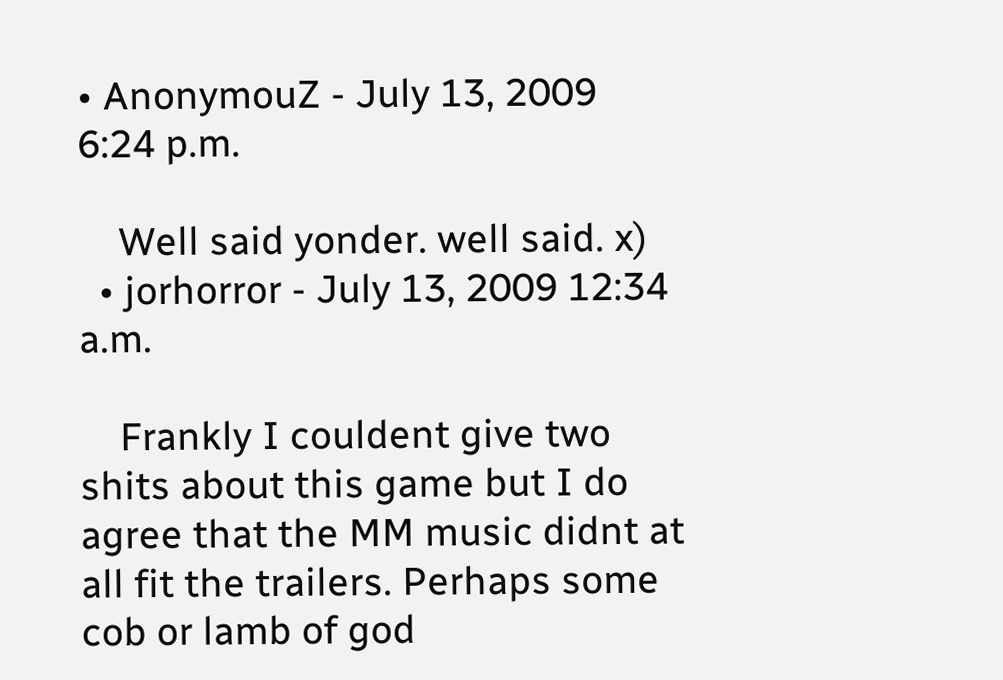• AnonymouZ - July 13, 2009 6:24 p.m.

    Well said yonder. well said. x)
  • jorhorror - July 13, 2009 12:34 a.m.

    Frankly I couldent give two shits about this game but I do agree that the MM music didnt at all fit the trailers. Perhaps some cob or lamb of god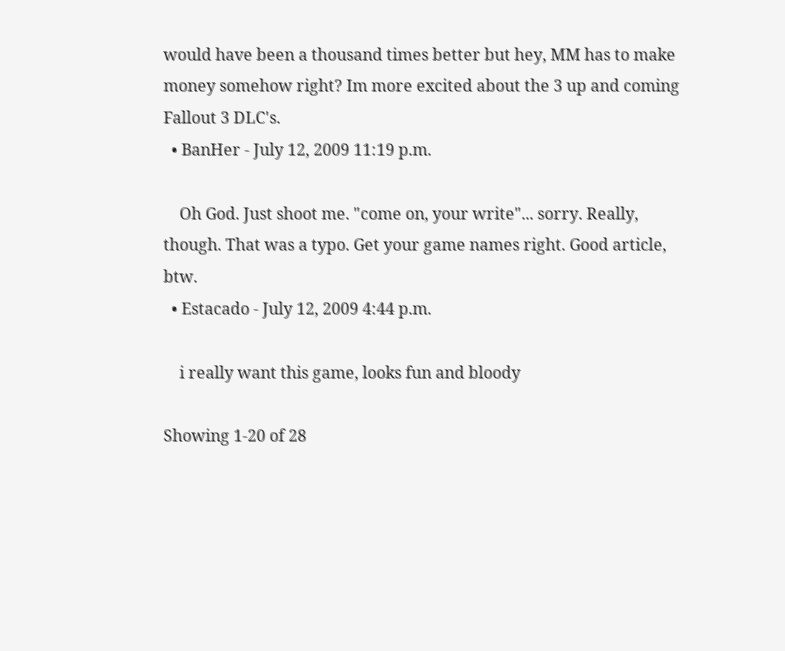would have been a thousand times better but hey, MM has to make money somehow right? Im more excited about the 3 up and coming Fallout 3 DLC's.
  • BanHer - July 12, 2009 11:19 p.m.

    Oh God. Just shoot me. "come on, your write"... sorry. Really, though. That was a typo. Get your game names right. Good article, btw.
  • Estacado - July 12, 2009 4:44 p.m.

    i really want this game, looks fun and bloody

Showing 1-20 of 28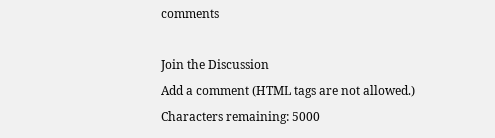comments

Join the Discussion
Add a comment (HTML tags are not allowed.)
Characters remaining: 5000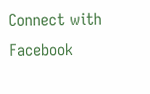Connect with Facebook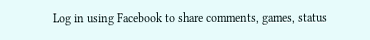Log in using Facebook to share comments, games, status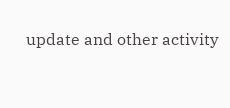update and other activity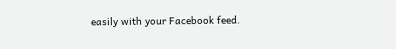easily with your Facebook feed.